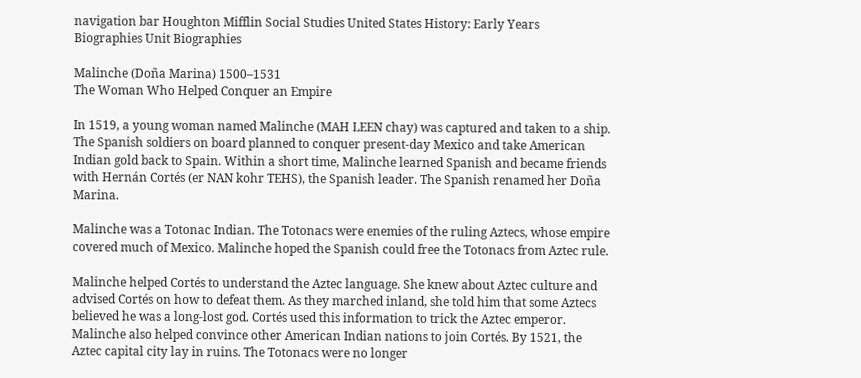navigation bar Houghton Mifflin Social Studies United States History: Early Years
Biographies Unit Biographies

Malinche (Doña Marina) 1500–1531
The Woman Who Helped Conquer an Empire

In 1519, a young woman named Malinche (MAH LEEN chay) was captured and taken to a ship. The Spanish soldiers on board planned to conquer present-day Mexico and take American Indian gold back to Spain. Within a short time, Malinche learned Spanish and became friends with Hernán Cortés (er NAN kohr TEHS), the Spanish leader. The Spanish renamed her Doña Marina.

Malinche was a Totonac Indian. The Totonacs were enemies of the ruling Aztecs, whose empire covered much of Mexico. Malinche hoped the Spanish could free the Totonacs from Aztec rule.

Malinche helped Cortés to understand the Aztec language. She knew about Aztec culture and advised Cortés on how to defeat them. As they marched inland, she told him that some Aztecs believed he was a long-lost god. Cortés used this information to trick the Aztec emperor. Malinche also helped convince other American Indian nations to join Cortés. By 1521, the Aztec capital city lay in ruins. The Totonacs were no longer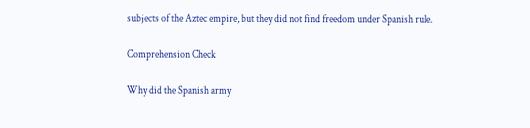subjects of the Aztec empire, but they did not find freedom under Spanish rule.

Comprehension Check

Why did the Spanish army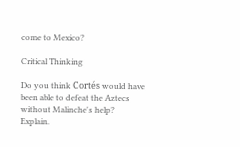come to Mexico?

Critical Thinking

Do you think Cortés would have been able to defeat the Aztecs without Malinche's help? Explain.